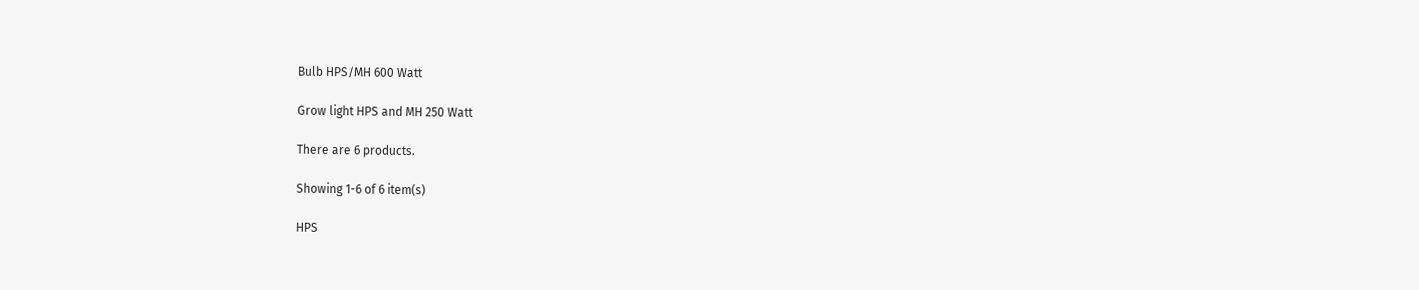Bulb HPS/MH 600 Watt

Grow light HPS and MH 250 Watt

There are 6 products.

Showing 1-6 of 6 item(s)

HPS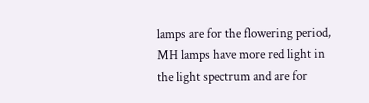lamps are for the flowering period, MH lamps have more red light in the light spectrum and are for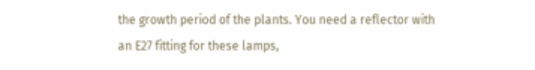the growth period of the plants. You need a reflector with an E27 fitting for these lamps,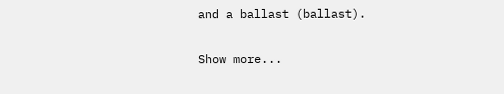and a ballast (ballast).

Show more...